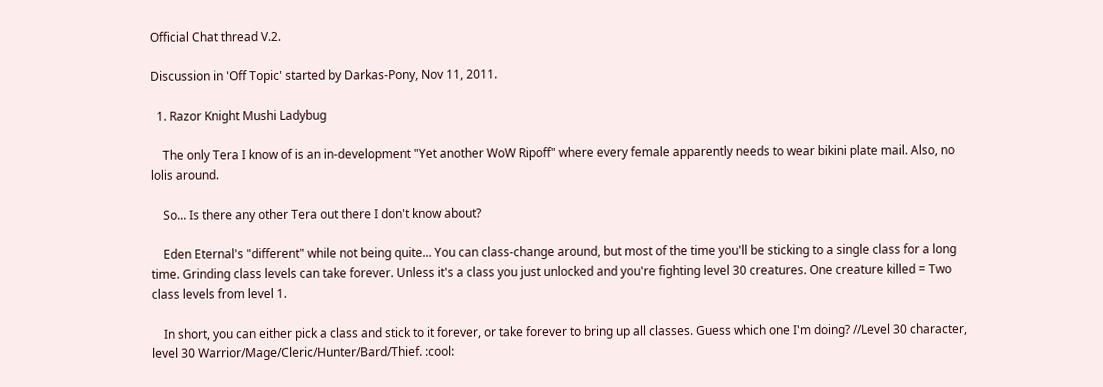Official Chat thread V.2.

Discussion in 'Off Topic' started by Darkas-Pony, Nov 11, 2011.

  1. Razor Knight Mushi Ladybug

    The only Tera I know of is an in-development "Yet another WoW Ripoff" where every female apparently needs to wear bikini plate mail. Also, no lolis around.

    So... Is there any other Tera out there I don't know about?

    Eden Eternal's "different" while not being quite... You can class-change around, but most of the time you'll be sticking to a single class for a long time. Grinding class levels can take forever. Unless it's a class you just unlocked and you're fighting level 30 creatures. One creature killed = Two class levels from level 1.

    In short, you can either pick a class and stick to it forever, or take forever to bring up all classes. Guess which one I'm doing? //Level 30 character, level 30 Warrior/Mage/Cleric/Hunter/Bard/Thief. :cool: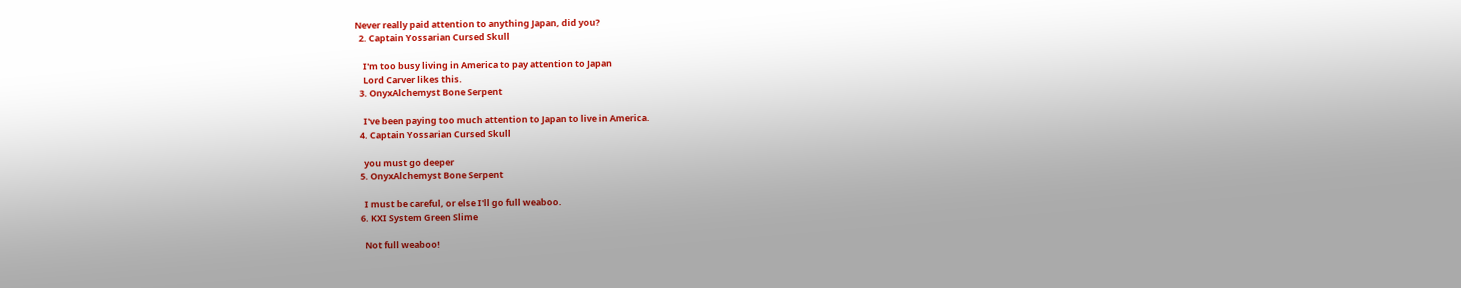Never really paid attention to anything Japan, did you?
  2. Captain Yossarian Cursed Skull

    I'm too busy living in America to pay attention to Japan
    Lord Carver likes this.
  3. OnyxAlchemyst Bone Serpent

    I've been paying too much attention to Japan to live in America.
  4. Captain Yossarian Cursed Skull

    you must go deeper
  5. OnyxAlchemyst Bone Serpent

    I must be careful, or else I'll go full weaboo.
  6. KXI System Green Slime

    Not full weaboo!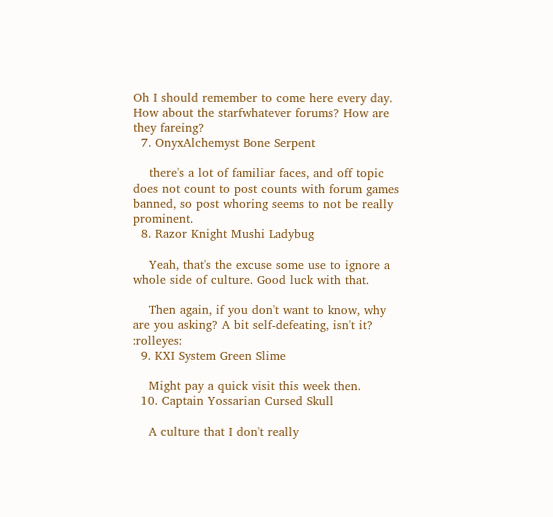Oh I should remember to come here every day. How about the starfwhatever forums? How are they fareing?
  7. OnyxAlchemyst Bone Serpent

    there's a lot of familiar faces, and off topic does not count to post counts with forum games banned, so post whoring seems to not be really prominent.
  8. Razor Knight Mushi Ladybug

    Yeah, that's the excuse some use to ignore a whole side of culture. Good luck with that.

    Then again, if you don't want to know, why are you asking? A bit self-defeating, isn't it? :rolleyes:
  9. KXI System Green Slime

    Might pay a quick visit this week then.
  10. Captain Yossarian Cursed Skull

    A culture that I don't really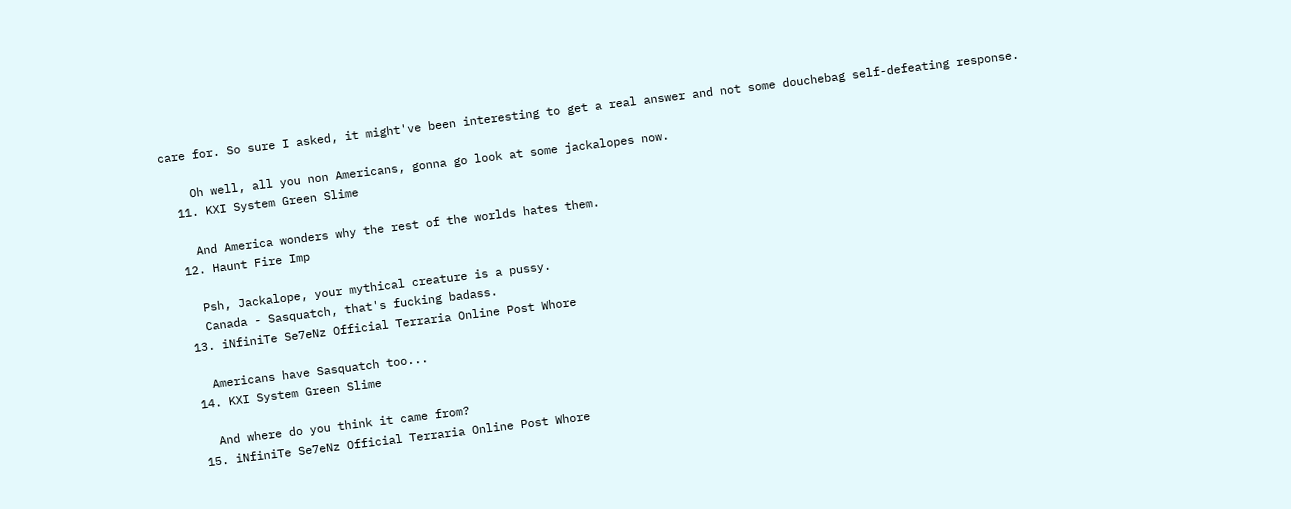care for. So sure I asked, it might've been interesting to get a real answer and not some douchebag self-defeating response.

    Oh well, all you non Americans, gonna go look at some jackalopes now.
  11. KXI System Green Slime

    And America wonders why the rest of the worlds hates them.
  12. Haunt Fire Imp

    Psh, Jackalope, your mythical creature is a pussy.
    Canada - Sasquatch, that's fucking badass.
  13. iNfiniTe Se7eNz Official Terraria Online Post Whore

    Americans have Sasquatch too...
  14. KXI System Green Slime

    And where do you think it came from?
  15. iNfiniTe Se7eNz Official Terraria Online Post Whore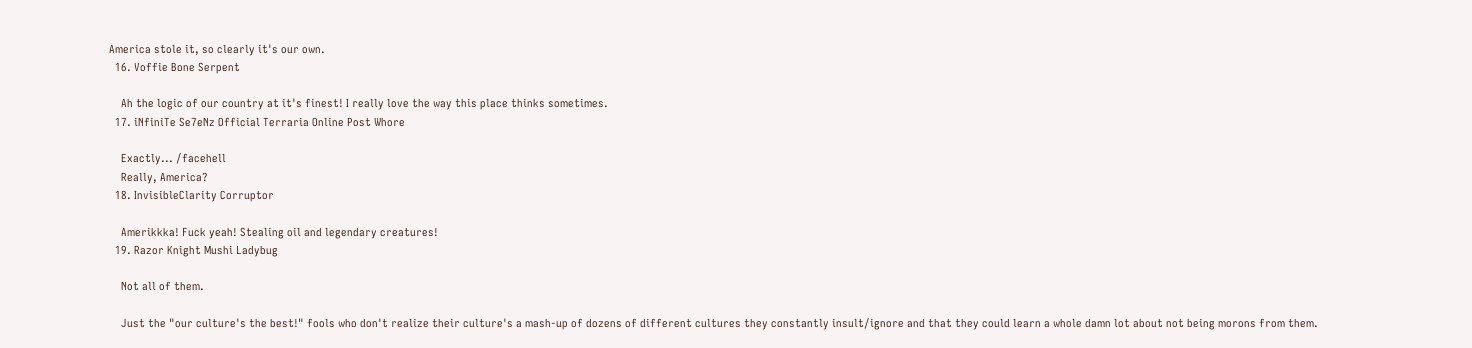America stole it, so clearly it's our own.
  16. Voffie Bone Serpent

    Ah the logic of our country at it's finest! I really love the way this place thinks sometimes.
  17. iNfiniTe Se7eNz Official Terraria Online Post Whore

    Exactly... /facehell
    Really, America?
  18. InvisibleClarity Corruptor

    Amerikkka! Fuck yeah! Stealing oil and legendary creatures!
  19. Razor Knight Mushi Ladybug

    Not all of them.

    Just the "our culture's the best!" fools who don't realize their culture's a mash-up of dozens of different cultures they constantly insult/ignore and that they could learn a whole damn lot about not being morons from them.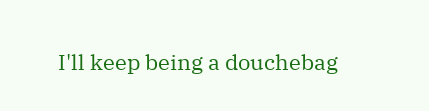I'll keep being a douchebag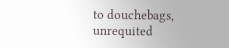to douchebags, unrequited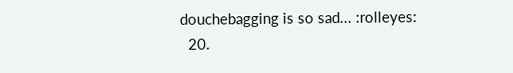douchebagging is so sad... :rolleyes:
  20.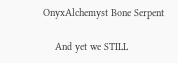OnyxAlchemyst Bone Serpent

    And yet we STILL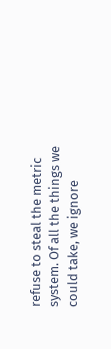refuse to steal the metric system. Of all the things we could take, we ignore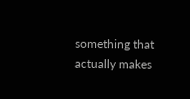something that actually makes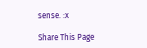sense. :x

Share This Page